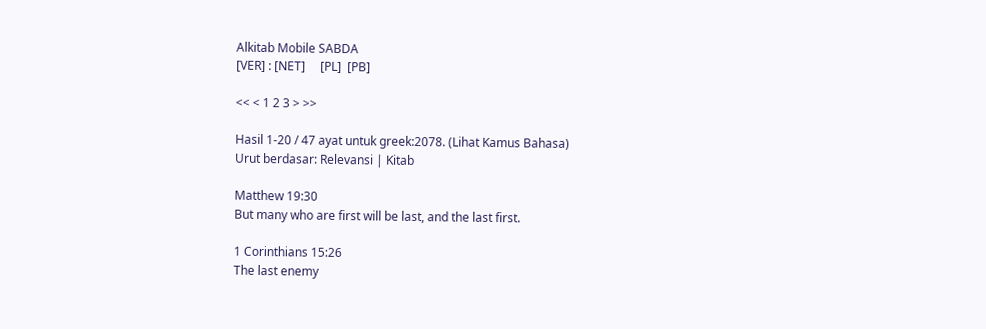Alkitab Mobile SABDA
[VER] : [NET]     [PL]  [PB]

<< < 1 2 3 > >>

Hasil 1-20 / 47 ayat untuk greek:2078. (Lihat Kamus Bahasa)
Urut berdasar: Relevansi | Kitab

Matthew 19:30
But many who are first will be last, and the last first.

1 Corinthians 15:26
The last enemy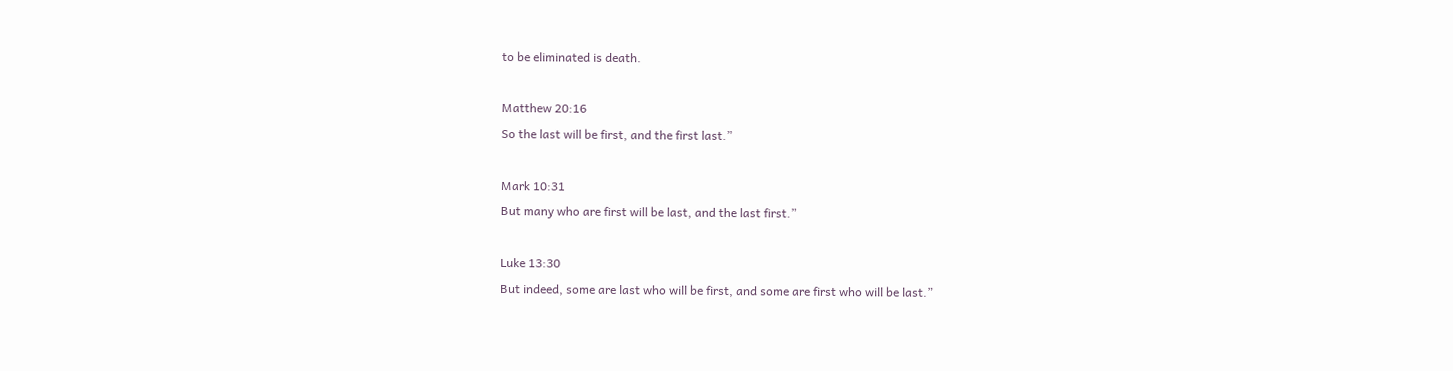to be eliminated is death.

Matthew 20:16
So the last will be first, and the first last.”

Mark 10:31
But many who are first will be last, and the last first.”

Luke 13:30
But indeed, some are last who will be first, and some are first who will be last.”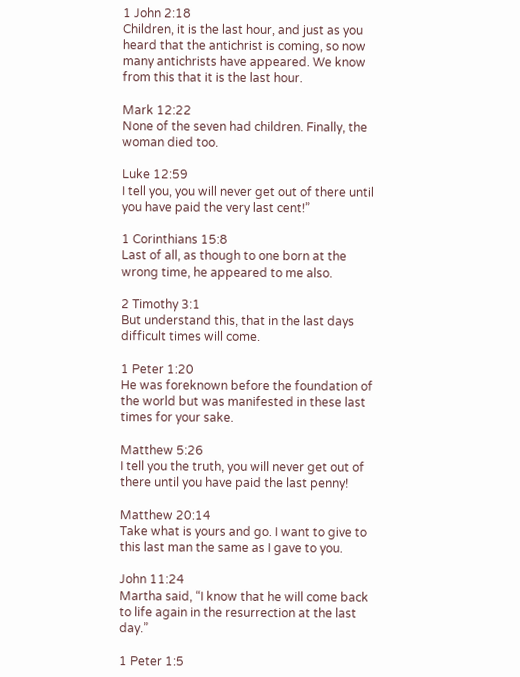1 John 2:18
Children, it is the last hour, and just as you heard that the antichrist is coming, so now many antichrists have appeared. We know from this that it is the last hour.

Mark 12:22
None of the seven had children. Finally, the woman died too.

Luke 12:59
I tell you, you will never get out of there until you have paid the very last cent!”

1 Corinthians 15:8
Last of all, as though to one born at the wrong time, he appeared to me also.

2 Timothy 3:1
But understand this, that in the last days difficult times will come.

1 Peter 1:20
He was foreknown before the foundation of the world but was manifested in these last times for your sake.

Matthew 5:26
I tell you the truth, you will never get out of there until you have paid the last penny!

Matthew 20:14
Take what is yours and go. I want to give to this last man the same as I gave to you.

John 11:24
Martha said, “I know that he will come back to life again in the resurrection at the last day.”

1 Peter 1:5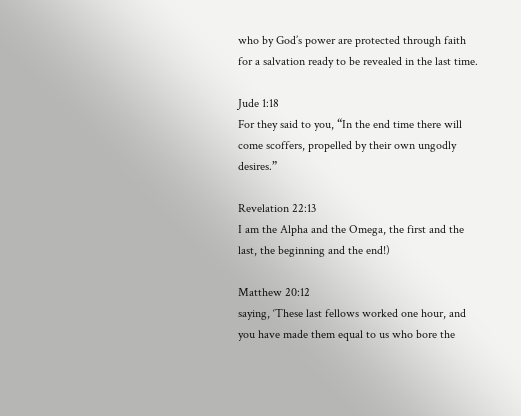who by God’s power are protected through faith for a salvation ready to be revealed in the last time.

Jude 1:18
For they said to you, “In the end time there will come scoffers, propelled by their own ungodly desires.”

Revelation 22:13
I am the Alpha and the Omega, the first and the last, the beginning and the end!)

Matthew 20:12
saying, ‘These last fellows worked one hour, and you have made them equal to us who bore the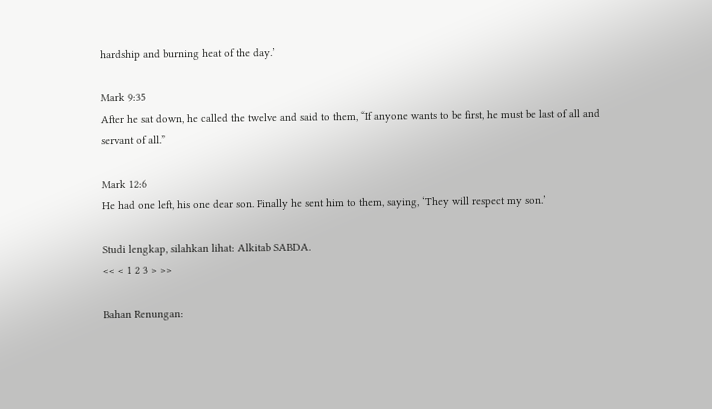hardship and burning heat of the day.’

Mark 9:35
After he sat down, he called the twelve and said to them, “If anyone wants to be first, he must be last of all and servant of all.”

Mark 12:6
He had one left, his one dear son. Finally he sent him to them, saying, ‘They will respect my son.’

Studi lengkap, silahkan lihat: Alkitab SABDA.
<< < 1 2 3 > >>

Bahan Renungan: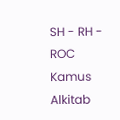SH - RH - ROC
Kamus Alkitab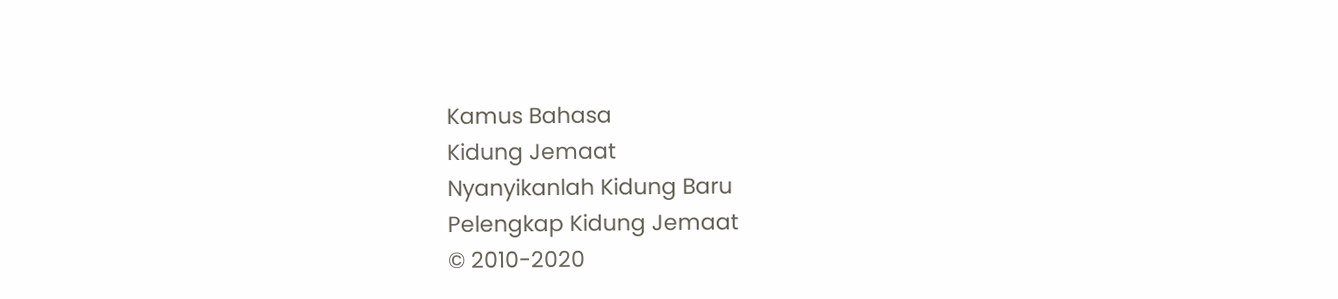Kamus Bahasa
Kidung Jemaat
Nyanyikanlah Kidung Baru
Pelengkap Kidung Jemaat
© 2010-2020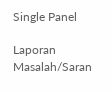Single Panel

Laporan Masalah/Saran